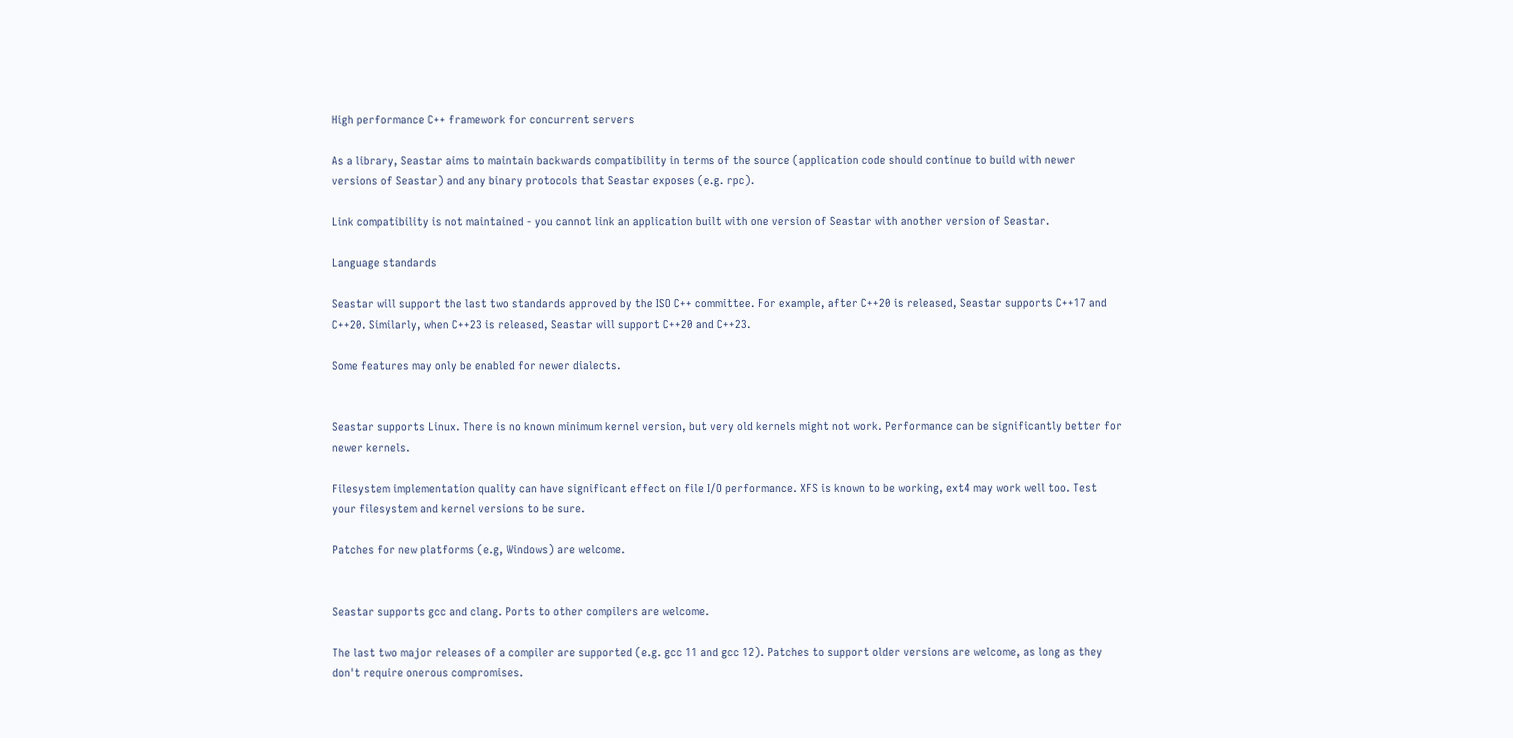High performance C++ framework for concurrent servers

As a library, Seastar aims to maintain backwards compatibility in terms of the source (application code should continue to build with newer versions of Seastar) and any binary protocols that Seastar exposes (e.g. rpc).

Link compatibility is not maintained - you cannot link an application built with one version of Seastar with another version of Seastar.

Language standards

Seastar will support the last two standards approved by the ISO C++ committee. For example, after C++20 is released, Seastar supports C++17 and C++20. Similarly, when C++23 is released, Seastar will support C++20 and C++23.

Some features may only be enabled for newer dialects.


Seastar supports Linux. There is no known minimum kernel version, but very old kernels might not work. Performance can be significantly better for newer kernels.

Filesystem implementation quality can have significant effect on file I/O performance. XFS is known to be working, ext4 may work well too. Test your filesystem and kernel versions to be sure.

Patches for new platforms (e.g, Windows) are welcome.


Seastar supports gcc and clang. Ports to other compilers are welcome.

The last two major releases of a compiler are supported (e.g. gcc 11 and gcc 12). Patches to support older versions are welcome, as long as they don't require onerous compromises.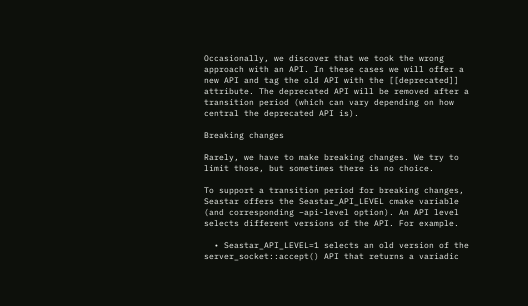Occasionally, we discover that we took the wrong approach with an API. In these cases we will offer a new API and tag the old API with the [[deprecated]] attribute. The deprecated API will be removed after a transition period (which can vary depending on how central the deprecated API is).

Breaking changes

Rarely, we have to make breaking changes. We try to limit those, but sometimes there is no choice.

To support a transition period for breaking changes, Seastar offers the Seastar_API_LEVEL cmake variable (and corresponding –api-level option). An API level selects different versions of the API. For example.

  • Seastar_API_LEVEL=1 selects an old version of the server_socket::accept() API that returns a variadic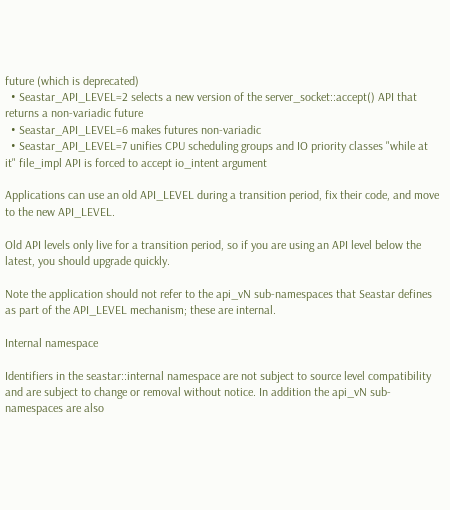future (which is deprecated)
  • Seastar_API_LEVEL=2 selects a new version of the server_socket::accept() API that returns a non-variadic future
  • Seastar_API_LEVEL=6 makes futures non-variadic
  • Seastar_API_LEVEL=7 unifies CPU scheduling groups and IO priority classes "while at it" file_impl API is forced to accept io_intent argument

Applications can use an old API_LEVEL during a transition period, fix their code, and move to the new API_LEVEL.

Old API levels only live for a transition period, so if you are using an API level below the latest, you should upgrade quickly.

Note the application should not refer to the api_vN sub-namespaces that Seastar defines as part of the API_LEVEL mechanism; these are internal.

Internal namespace

Identifiers in the seastar::internal namespace are not subject to source level compatibility and are subject to change or removal without notice. In addition the api_vN sub-namespaces are also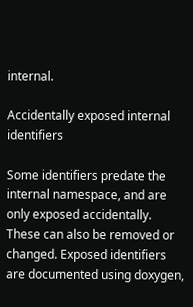internal.

Accidentally exposed internal identifiers

Some identifiers predate the internal namespace, and are only exposed accidentally. These can also be removed or changed. Exposed identifiers are documented using doxygen,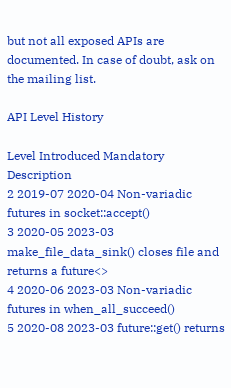but not all exposed APIs are documented. In case of doubt, ask on the mailing list.

API Level History

Level Introduced Mandatory Description
2 2019-07 2020-04 Non-variadic futures in socket::accept()
3 2020-05 2023-03 make_file_data_sink() closes file and returns a future<>
4 2020-06 2023-03 Non-variadic futures in when_all_succeed()
5 2020-08 2023-03 future::get() returns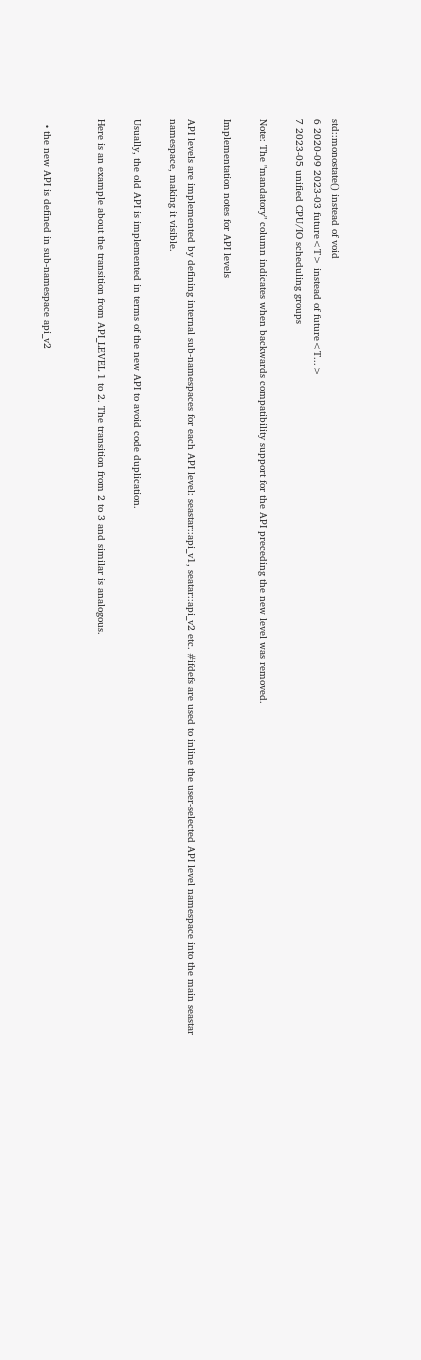std::monostate() instead of void
6 2020-09 2023-03 future<T> instead of future<T...>
7 2023-05 unified CPU/IO scheduling groups

Note: The "mandatory" column indicates when backwards compatibility support for the API preceding the new level was removed.

Implementation notes for API levels

API levels are implemented by defining internal sub-namespaces for each API level: seastar::api_v1, seatar::api_v2 etc. #ifdefs are used to inline the user-selected API level namespace into the main seastar namespace, making it visible.

Usually, the old API is implemented in terms of the new API to avoid code duplication.

Here is an example about the transition from API_LEVEL 1 to 2. The transition from 2 to 3 and similar is analogous.


  • the new API is defined in sub-namespace api_v2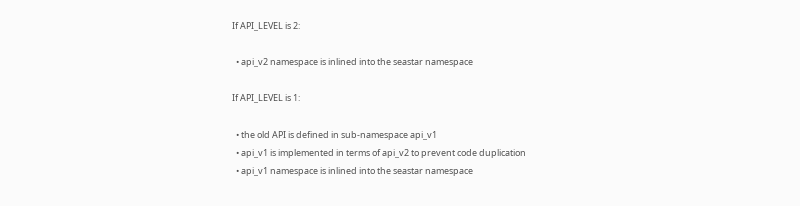If API_LEVEL is 2:

  • api_v2 namespace is inlined into the seastar namespace

If API_LEVEL is 1:

  • the old API is defined in sub-namespace api_v1
  • api_v1 is implemented in terms of api_v2 to prevent code duplication
  • api_v1 namespace is inlined into the seastar namespace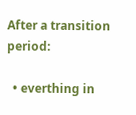After a transition period:

  • everthing in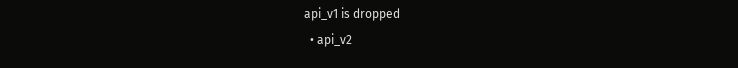api_v1 is dropped
  • api_v2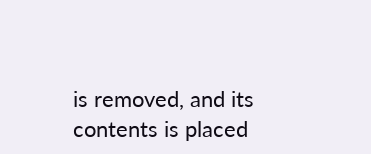is removed, and its contents is placed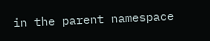in the parent namespace